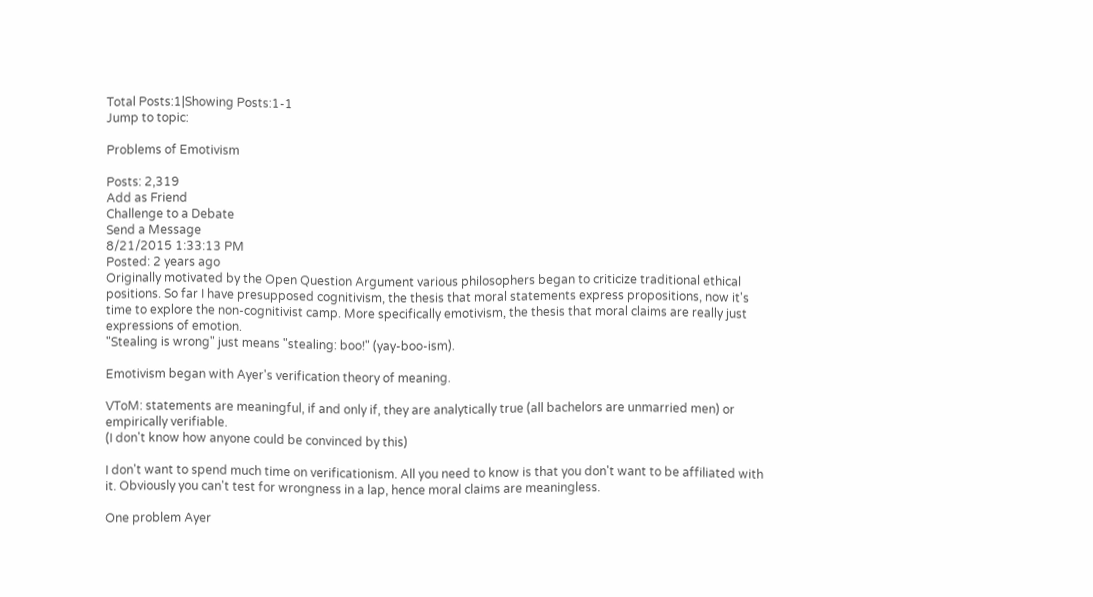Total Posts:1|Showing Posts:1-1
Jump to topic:

Problems of Emotivism

Posts: 2,319
Add as Friend
Challenge to a Debate
Send a Message
8/21/2015 1:33:13 PM
Posted: 2 years ago
Originally motivated by the Open Question Argument various philosophers began to criticize traditional ethical positions. So far I have presupposed cognitivism, the thesis that moral statements express propositions, now it's time to explore the non-cognitivist camp. More specifically emotivism, the thesis that moral claims are really just expressions of emotion.
"Stealing is wrong" just means "stealing: boo!" (yay-boo-ism).

Emotivism began with Ayer's verification theory of meaning.

VToM: statements are meaningful, if and only if, they are analytically true (all bachelors are unmarried men) or empirically verifiable.
(I don't know how anyone could be convinced by this)

I don't want to spend much time on verificationism. All you need to know is that you don't want to be affiliated with it. Obviously you can't test for wrongness in a lap, hence moral claims are meaningless.

One problem Ayer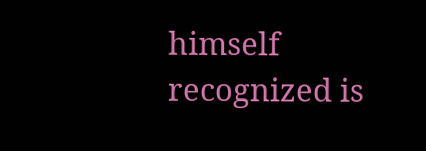himself recognized is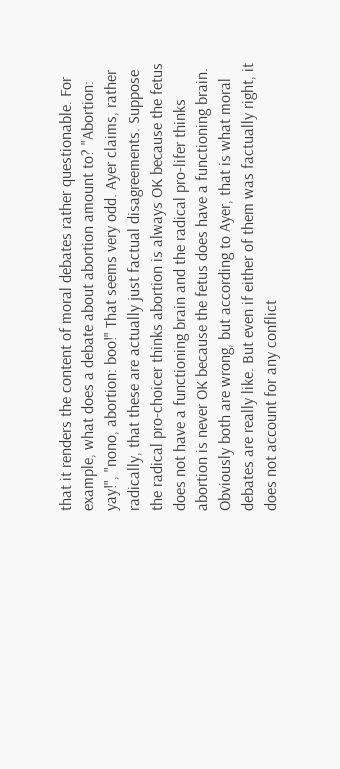that it renders the content of moral debates rather questionable. For example, what does a debate about abortion amount to? "Abortion: yay!", "nono, abortion: boo!" That seems very odd. Ayer claims, rather radically, that these are actually just factual disagreements. Suppose the radical pro-choicer thinks abortion is always OK because the fetus does not have a functioning brain and the radical pro-lifer thinks abortion is never OK because the fetus does have a functioning brain. Obviously both are wrong, but according to Ayer, that is what moral debates are really like. But even if either of them was factually right, it does not account for any conflict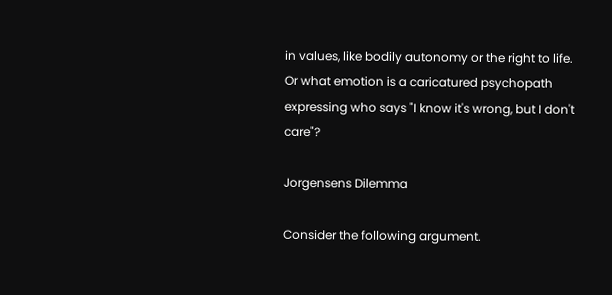in values, like bodily autonomy or the right to life. Or what emotion is a caricatured psychopath expressing who says "I know it's wrong, but I don't care"?

Jorgensens Dilemma

Consider the following argument.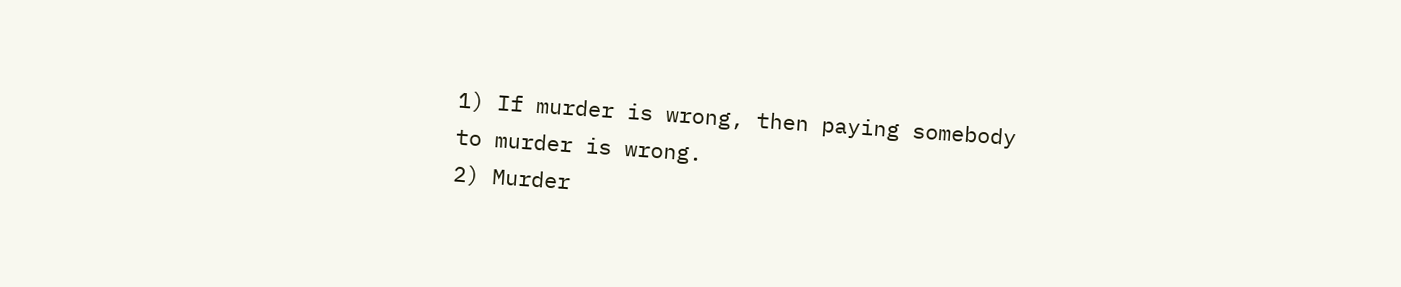1) If murder is wrong, then paying somebody to murder is wrong.
2) Murder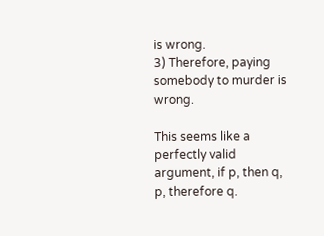is wrong.
3) Therefore, paying somebody to murder is wrong.

This seems like a perfectly valid argument, if p, then q, p, therefore q.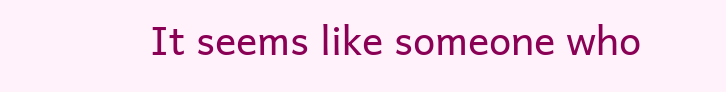It seems like someone who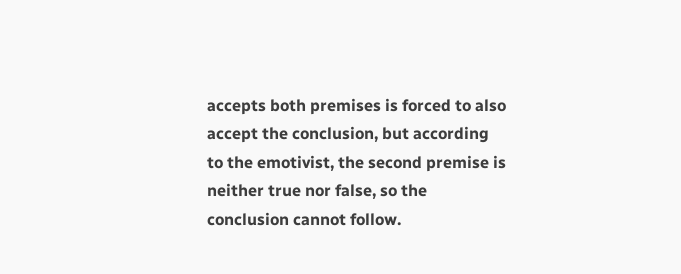accepts both premises is forced to also accept the conclusion, but according to the emotivist, the second premise is neither true nor false, so the conclusion cannot follow.